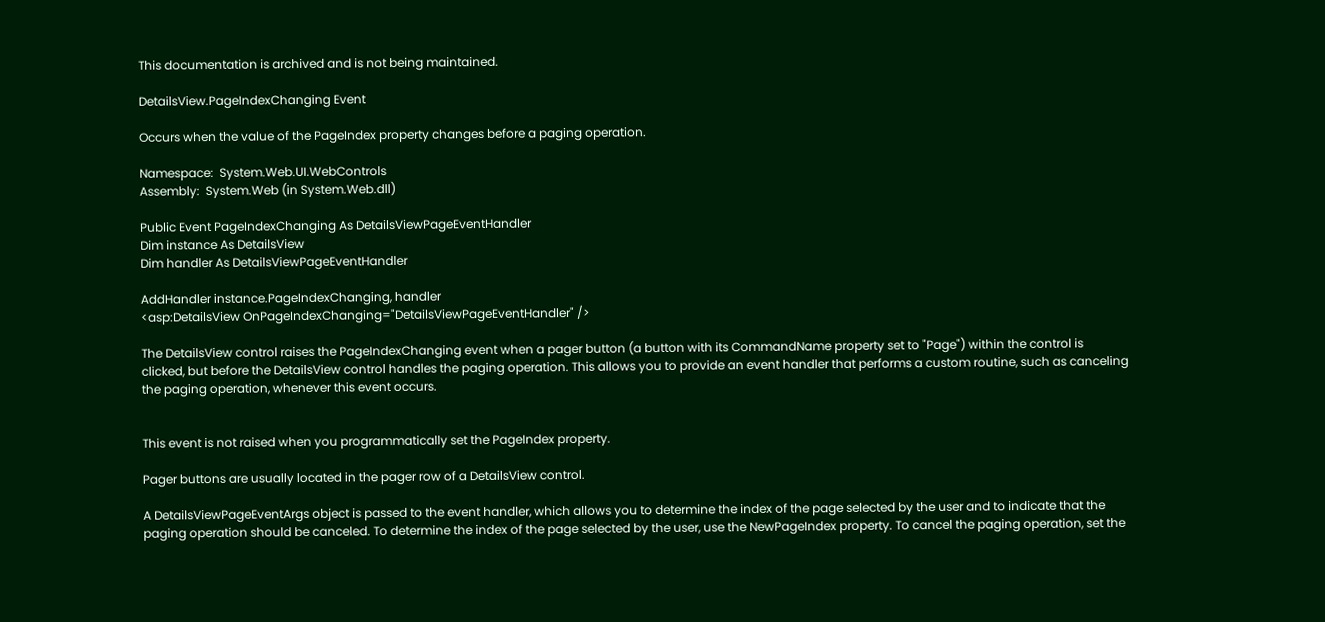This documentation is archived and is not being maintained.

DetailsView.PageIndexChanging Event

Occurs when the value of the PageIndex property changes before a paging operation.

Namespace:  System.Web.UI.WebControls
Assembly:  System.Web (in System.Web.dll)

Public Event PageIndexChanging As DetailsViewPageEventHandler
Dim instance As DetailsView
Dim handler As DetailsViewPageEventHandler

AddHandler instance.PageIndexChanging, handler
<asp:DetailsView OnPageIndexChanging="DetailsViewPageEventHandler" />

The DetailsView control raises the PageIndexChanging event when a pager button (a button with its CommandName property set to "Page") within the control is clicked, but before the DetailsView control handles the paging operation. This allows you to provide an event handler that performs a custom routine, such as canceling the paging operation, whenever this event occurs.


This event is not raised when you programmatically set the PageIndex property.

Pager buttons are usually located in the pager row of a DetailsView control.

A DetailsViewPageEventArgs object is passed to the event handler, which allows you to determine the index of the page selected by the user and to indicate that the paging operation should be canceled. To determine the index of the page selected by the user, use the NewPageIndex property. To cancel the paging operation, set the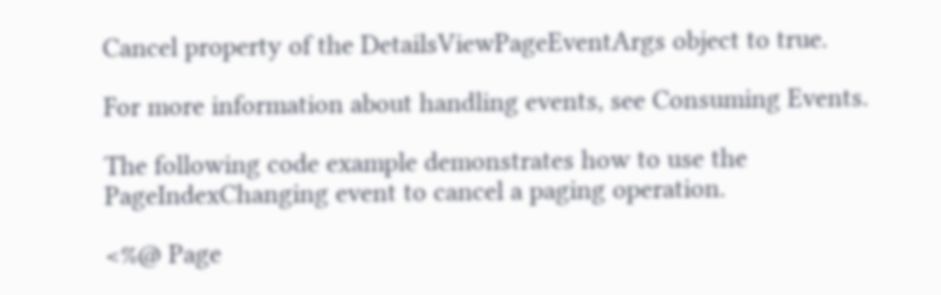Cancel property of the DetailsViewPageEventArgs object to true.

For more information about handling events, see Consuming Events.

The following code example demonstrates how to use the PageIndexChanging event to cancel a paging operation.

<%@ Page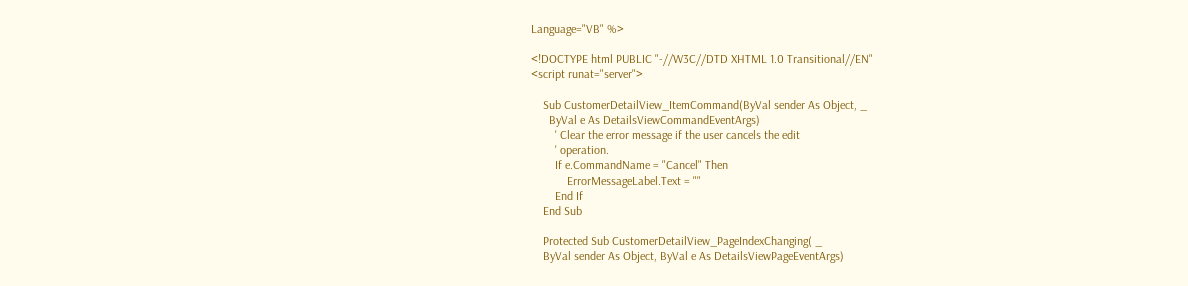Language="VB" %>

<!DOCTYPE html PUBLIC "-//W3C//DTD XHTML 1.0 Transitional//EN"
<script runat="server">

    Sub CustomerDetailView_ItemCommand(ByVal sender As Object, _
      ByVal e As DetailsViewCommandEventArgs)
        ' Clear the error message if the user cancels the edit
        ' operation.
        If e.CommandName = "Cancel" Then
            ErrorMessageLabel.Text = ""
        End If
    End Sub

    Protected Sub CustomerDetailView_PageIndexChanging( _
    ByVal sender As Object, ByVal e As DetailsViewPageEventArgs)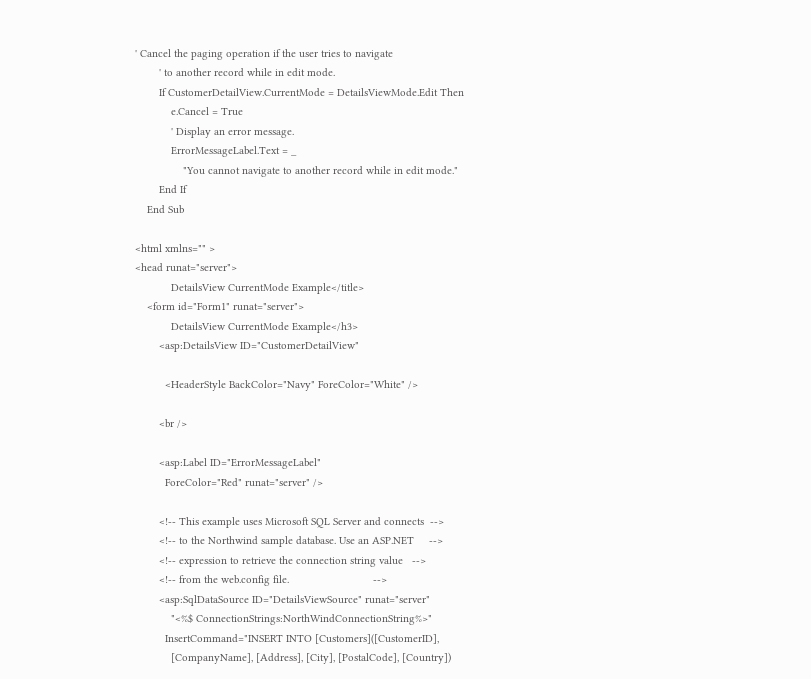' Cancel the paging operation if the user tries to navigate
        ' to another record while in edit mode.
        If CustomerDetailView.CurrentMode = DetailsViewMode.Edit Then
            e.Cancel = True
            ' Display an error message.
            ErrorMessageLabel.Text = _
                "You cannot navigate to another record while in edit mode."
        End If
    End Sub

<html xmlns="" >
<head runat="server">
            DetailsView CurrentMode Example</title>
    <form id="Form1" runat="server">
            DetailsView CurrentMode Example</h3>
        <asp:DetailsView ID="CustomerDetailView"

          <HeaderStyle BackColor="Navy" ForeColor="White" />

        <br />

        <asp:Label ID="ErrorMessageLabel"
          ForeColor="Red" runat="server" />

        <!-- This example uses Microsoft SQL Server and connects  -->
        <!-- to the Northwind sample database. Use an ASP.NET     -->
        <!-- expression to retrieve the connection string value   -->
        <!-- from the web.config file.                            -->
        <asp:SqlDataSource ID="DetailsViewSource" runat="server"
            "<%$ ConnectionStrings:NorthWindConnectionString%>"
          InsertCommand="INSERT INTO [Customers]([CustomerID],
            [CompanyName], [Address], [City], [PostalCode], [Country])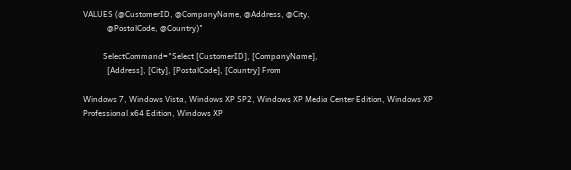VALUES (@CustomerID, @CompanyName, @Address, @City,
            @PostalCode, @Country)"

          SelectCommand="Select [CustomerID], [CompanyName],
            [Address], [City], [PostalCode], [Country] From

Windows 7, Windows Vista, Windows XP SP2, Windows XP Media Center Edition, Windows XP Professional x64 Edition, Windows XP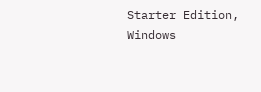Starter Edition, Windows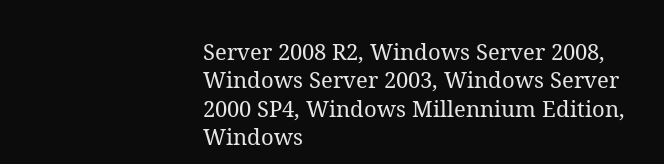Server 2008 R2, Windows Server 2008, Windows Server 2003, Windows Server 2000 SP4, Windows Millennium Edition, Windows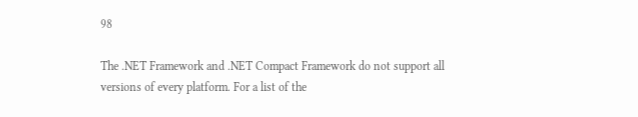98

The .NET Framework and .NET Compact Framework do not support all versions of every platform. For a list of the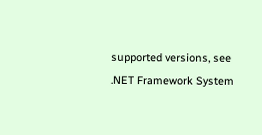supported versions, see .NET Framework System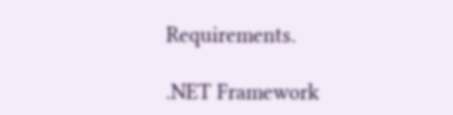Requirements.

.NET Framework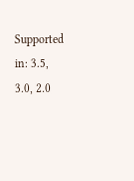Supported in: 3.5, 3.0, 2.0